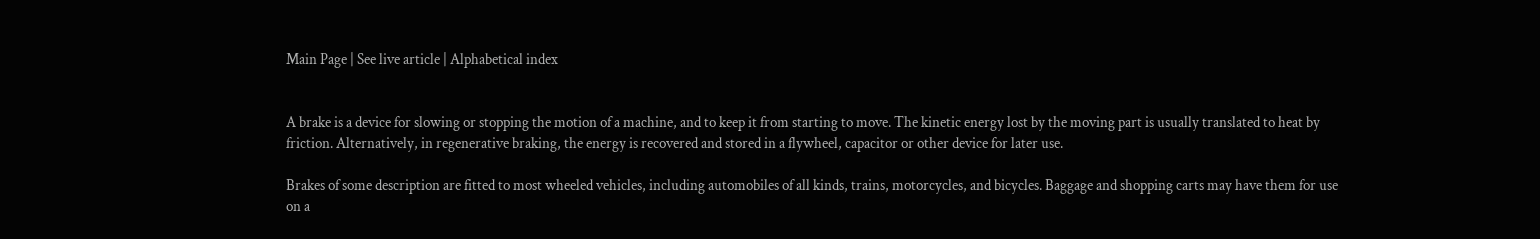Main Page | See live article | Alphabetical index


A brake is a device for slowing or stopping the motion of a machine, and to keep it from starting to move. The kinetic energy lost by the moving part is usually translated to heat by friction. Alternatively, in regenerative braking, the energy is recovered and stored in a flywheel, capacitor or other device for later use.

Brakes of some description are fitted to most wheeled vehicles, including automobiles of all kinds, trains, motorcycles, and bicycles. Baggage and shopping carts may have them for use on a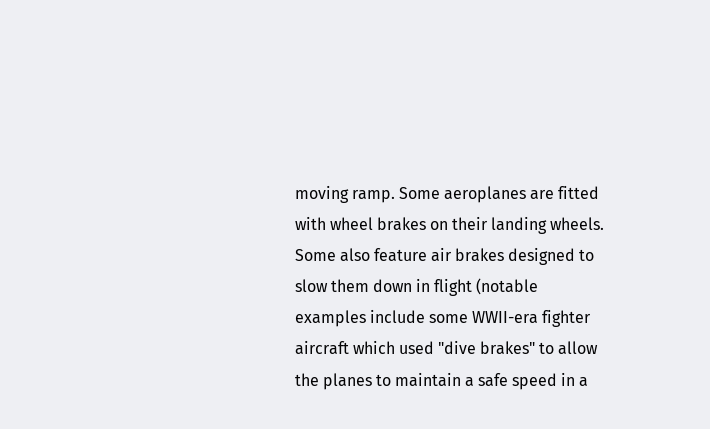moving ramp. Some aeroplanes are fitted with wheel brakes on their landing wheels. Some also feature air brakes designed to slow them down in flight (notable examples include some WWII-era fighter aircraft which used "dive brakes" to allow the planes to maintain a safe speed in a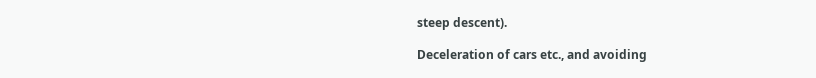steep descent).

Deceleration of cars etc., and avoiding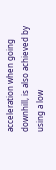acceleration when going downhill, is also achieved by using a low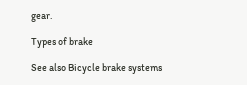gear.

Types of brake

See also Bicycle brake systems